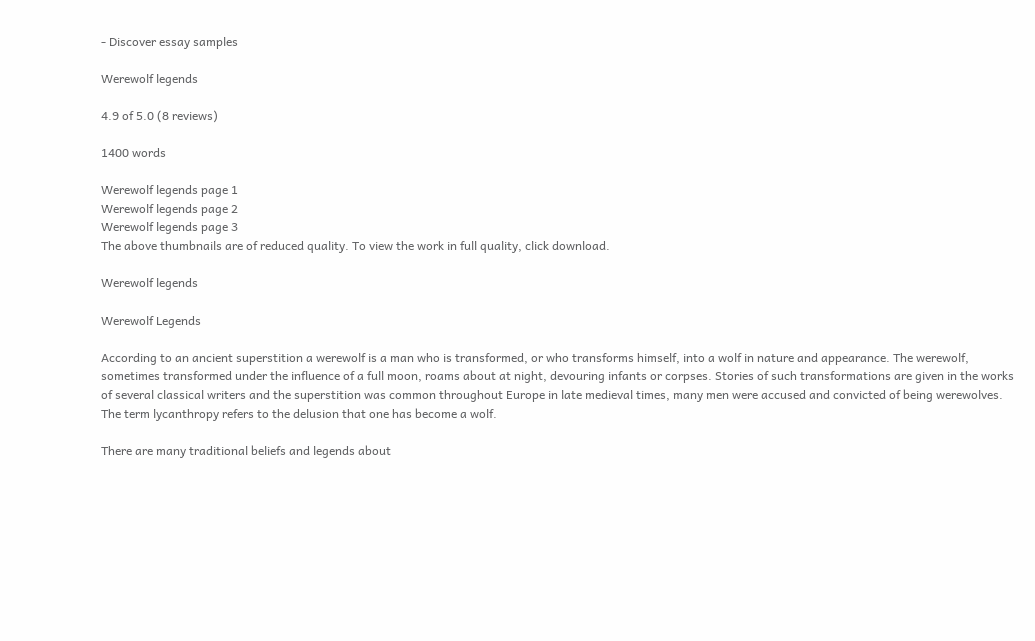- Discover essay samples

Werewolf legends

4.9 of 5.0 (8 reviews)

1400 words

Werewolf legends page 1
Werewolf legends page 2
Werewolf legends page 3
The above thumbnails are of reduced quality. To view the work in full quality, click download.

Werewolf legends

Werewolf Legends

According to an ancient superstition a werewolf is a man who is transformed, or who transforms himself, into a wolf in nature and appearance. The werewolf, sometimes transformed under the influence of a full moon, roams about at night, devouring infants or corpses. Stories of such transformations are given in the works of several classical writers and the superstition was common throughout Europe in late medieval times, many men were accused and convicted of being werewolves. The term lycanthropy refers to the delusion that one has become a wolf.

There are many traditional beliefs and legends about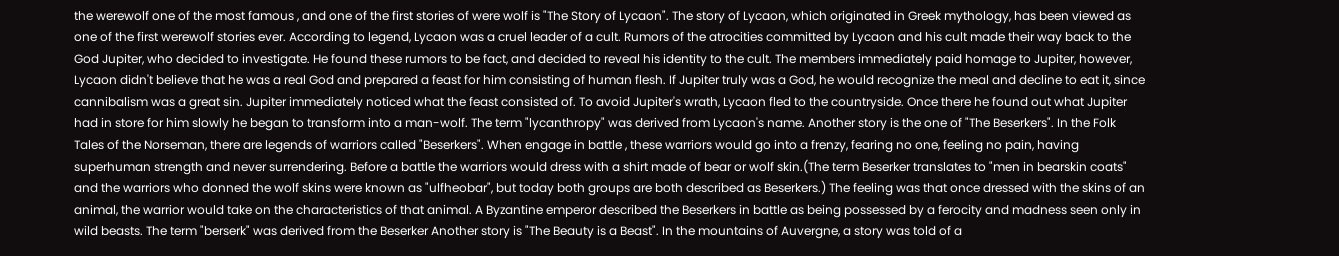the werewolf one of the most famous , and one of the first stories of were wolf is "The Story of Lycaon". The story of Lycaon, which originated in Greek mythology, has been viewed as one of the first werewolf stories ever. According to legend, Lycaon was a cruel leader of a cult. Rumors of the atrocities committed by Lycaon and his cult made their way back to the God Jupiter, who decided to investigate. He found these rumors to be fact, and decided to reveal his identity to the cult. The members immediately paid homage to Jupiter, however, Lycaon didn't believe that he was a real God and prepared a feast for him consisting of human flesh. If Jupiter truly was a God, he would recognize the meal and decline to eat it, since cannibalism was a great sin. Jupiter immediately noticed what the feast consisted of. To avoid Jupiter's wrath, Lycaon fled to the countryside. Once there he found out what Jupiter had in store for him slowly he began to transform into a man-wolf. The term "lycanthropy" was derived from Lycaon's name. Another story is the one of "The Beserkers". In the Folk Tales of the Norseman, there are legends of warriors called "Beserkers". When engage in battle , these warriors would go into a frenzy, fearing no one, feeling no pain, having superhuman strength and never surrendering. Before a battle the warriors would dress with a shirt made of bear or wolf skin.(The term Beserker translates to "men in bearskin coats" and the warriors who donned the wolf skins were known as "ulfheobar", but today both groups are both described as Beserkers.) The feeling was that once dressed with the skins of an animal, the warrior would take on the characteristics of that animal. A Byzantine emperor described the Beserkers in battle as being possessed by a ferocity and madness seen only in wild beasts. The term "berserk" was derived from the Beserker Another story is "The Beauty is a Beast". In the mountains of Auvergne, a story was told of a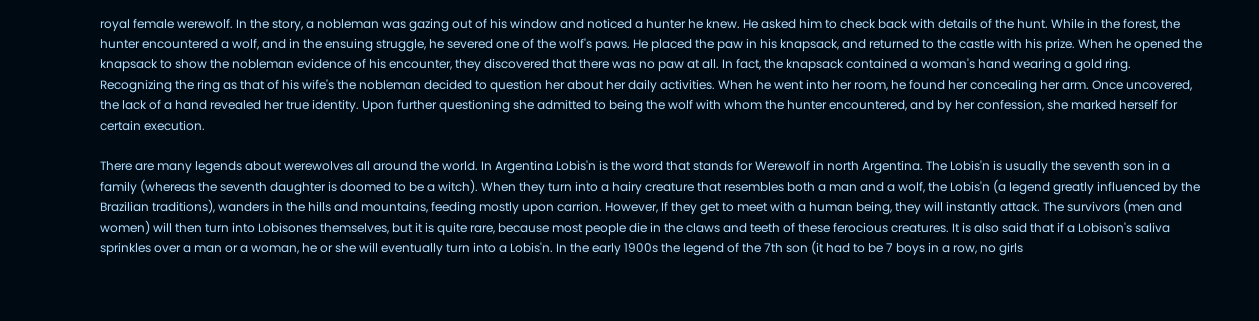royal female werewolf. In the story, a nobleman was gazing out of his window and noticed a hunter he knew. He asked him to check back with details of the hunt. While in the forest, the hunter encountered a wolf, and in the ensuing struggle, he severed one of the wolf's paws. He placed the paw in his knapsack, and returned to the castle with his prize. When he opened the knapsack to show the nobleman evidence of his encounter, they discovered that there was no paw at all. In fact, the knapsack contained a woman's hand wearing a gold ring. Recognizing the ring as that of his wife's the nobleman decided to question her about her daily activities. When he went into her room, he found her concealing her arm. Once uncovered, the lack of a hand revealed her true identity. Upon further questioning she admitted to being the wolf with whom the hunter encountered, and by her confession, she marked herself for certain execution.

There are many legends about werewolves all around the world. In Argentina Lobis'n is the word that stands for Werewolf in north Argentina. The Lobis'n is usually the seventh son in a family (whereas the seventh daughter is doomed to be a witch). When they turn into a hairy creature that resembles both a man and a wolf, the Lobis'n (a legend greatly influenced by the Brazilian traditions), wanders in the hills and mountains, feeding mostly upon carrion. However, If they get to meet with a human being, they will instantly attack. The survivors (men and women) will then turn into Lobisones themselves, but it is quite rare, because most people die in the claws and teeth of these ferocious creatures. It is also said that if a Lobison's saliva sprinkles over a man or a woman, he or she will eventually turn into a Lobis'n. In the early 1900s the legend of the 7th son (it had to be 7 boys in a row, no girls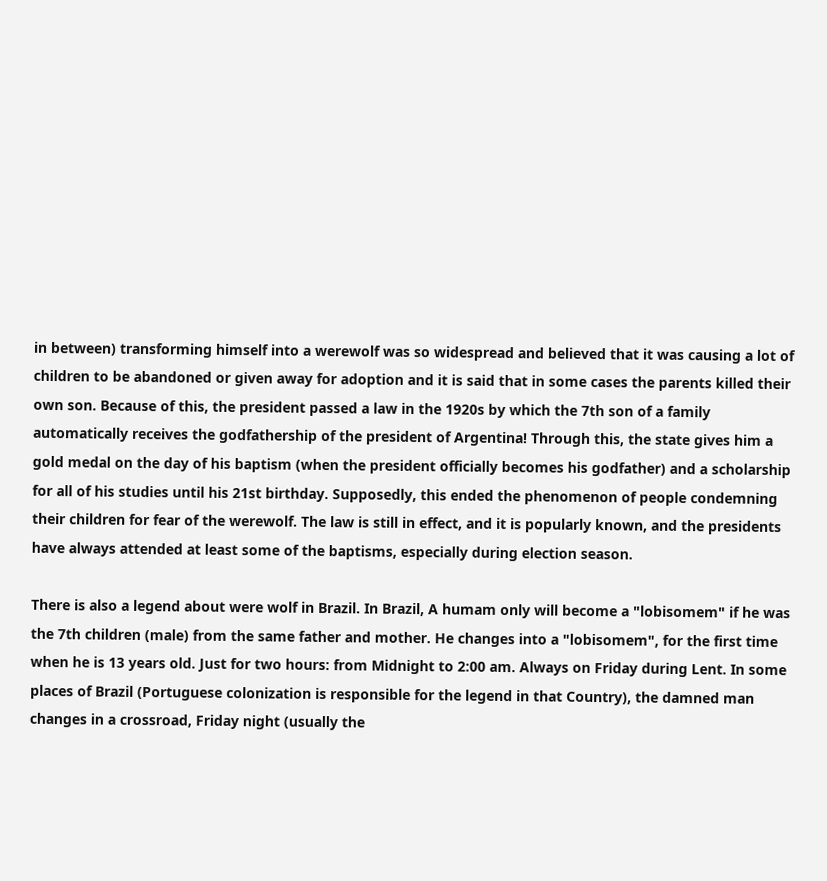in between) transforming himself into a werewolf was so widespread and believed that it was causing a lot of children to be abandoned or given away for adoption and it is said that in some cases the parents killed their own son. Because of this, the president passed a law in the 1920s by which the 7th son of a family automatically receives the godfathership of the president of Argentina! Through this, the state gives him a gold medal on the day of his baptism (when the president officially becomes his godfather) and a scholarship for all of his studies until his 21st birthday. Supposedly, this ended the phenomenon of people condemning their children for fear of the werewolf. The law is still in effect, and it is popularly known, and the presidents have always attended at least some of the baptisms, especially during election season.

There is also a legend about were wolf in Brazil. In Brazil, A humam only will become a "lobisomem" if he was the 7th children (male) from the same father and mother. He changes into a "lobisomem", for the first time when he is 13 years old. Just for two hours: from Midnight to 2:00 am. Always on Friday during Lent. In some places of Brazil (Portuguese colonization is responsible for the legend in that Country), the damned man changes in a crossroad, Friday night (usually the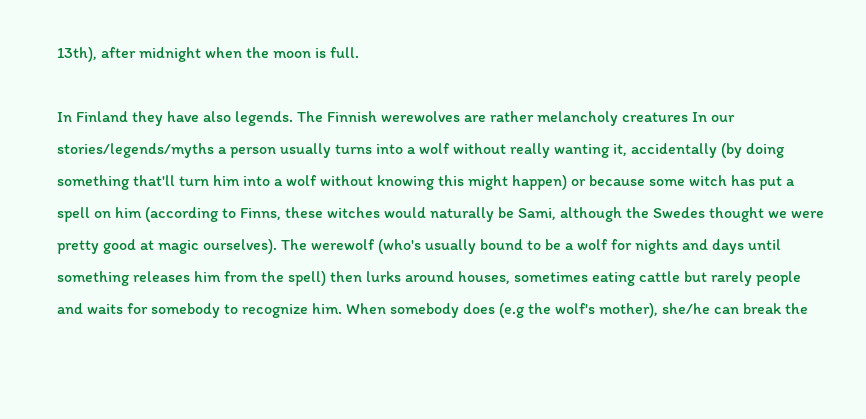13th), after midnight when the moon is full.

In Finland they have also legends. The Finnish werewolves are rather melancholy creatures In our stories/legends/myths a person usually turns into a wolf without really wanting it, accidentally (by doing something that'll turn him into a wolf without knowing this might happen) or because some witch has put a spell on him (according to Finns, these witches would naturally be Sami, although the Swedes thought we were pretty good at magic ourselves). The werewolf (who's usually bound to be a wolf for nights and days until something releases him from the spell) then lurks around houses, sometimes eating cattle but rarely people and waits for somebody to recognize him. When somebody does (e.g the wolf's mother), she/he can break the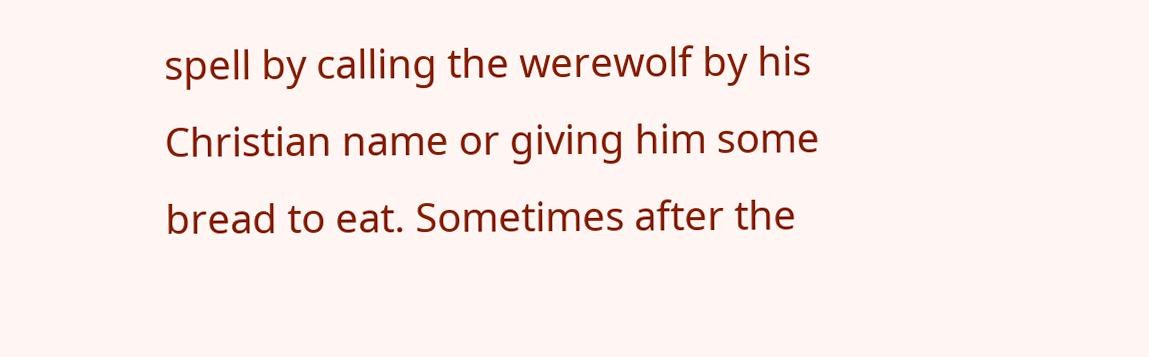spell by calling the werewolf by his Christian name or giving him some bread to eat. Sometimes after the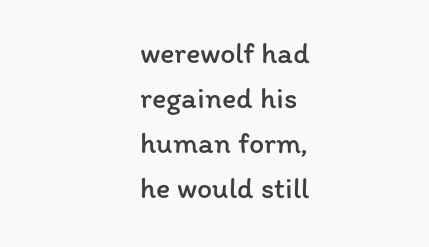werewolf had regained his human form, he would still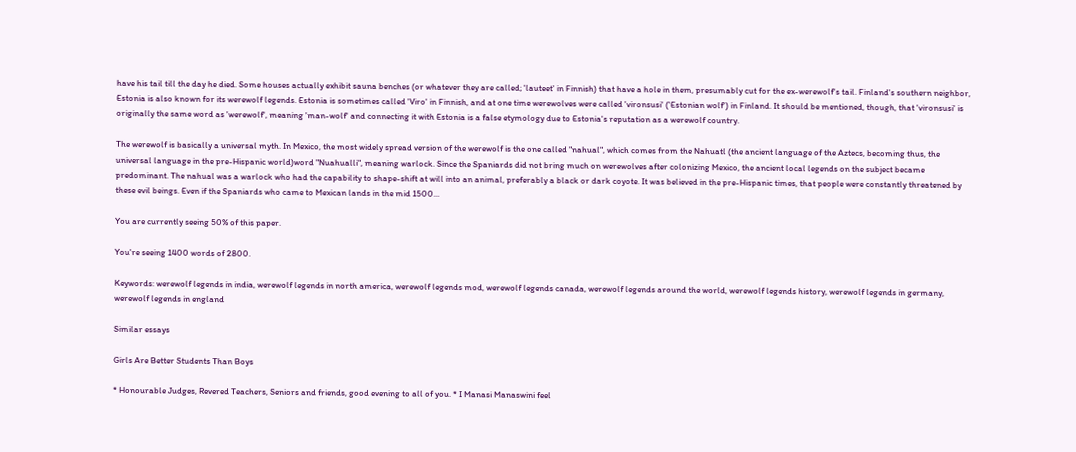have his tail till the day he died. Some houses actually exhibit sauna benches (or whatever they are called; 'lauteet' in Finnish) that have a hole in them, presumably cut for the ex-werewolf's tail. Finland's southern neighbor, Estonia is also known for its werewolf legends. Estonia is sometimes called 'Viro' in Finnish, and at one time werewolves were called 'vironsusi' ('Estonian wolf') in Finland. It should be mentioned, though, that 'vironsusi' is originally the same word as 'werewolf', meaning 'man-wolf' and connecting it with Estonia is a false etymology due to Estonia's reputation as a werewolf country.

The werewolf is basically a universal myth. In Mexico, the most widely spread version of the werewolf is the one called "nahual", which comes from the Nahuatl (the ancient language of the Aztecs, becoming thus, the universal language in the pre-Hispanic world)word "Nuahualli", meaning warlock. Since the Spaniards did not bring much on werewolves after colonizing Mexico, the ancient local legends on the subject became predominant. The nahual was a warlock who had the capability to shape-shift at will into an animal, preferably a black or dark coyote. It was believed in the pre-Hispanic times, that people were constantly threatened by these evil beings. Even if the Spaniards who came to Mexican lands in the mid 1500...

You are currently seeing 50% of this paper.

You're seeing 1400 words of 2800.

Keywords: werewolf legends in india, werewolf legends in north america, werewolf legends mod, werewolf legends canada, werewolf legends around the world, werewolf legends history, werewolf legends in germany, werewolf legends in england

Similar essays

Girls Are Better Students Than Boys

* Honourable Judges, Revered Teachers, Seniors and friends, good evening to all of you. * I Manasi Manaswini feel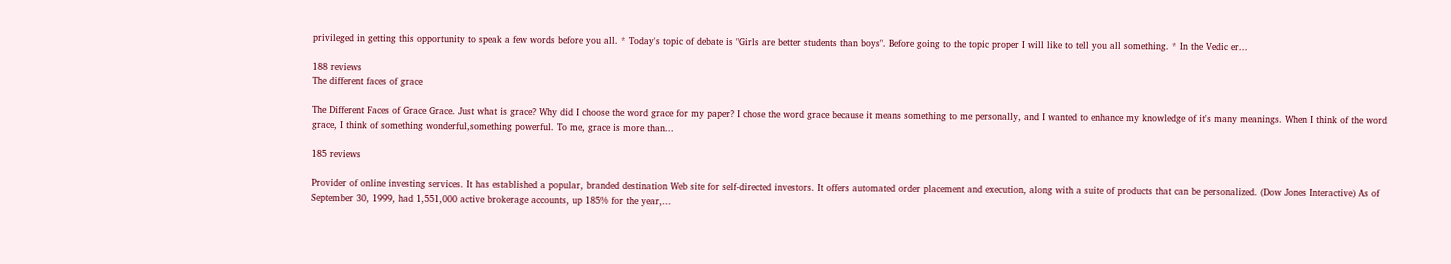privileged in getting this opportunity to speak a few words before you all. * Today's topic of debate is "Girls are better students than boys". Before going to the topic proper I will like to tell you all something. * In the Vedic er...

188 reviews
The different faces of grace

The Different Faces of Grace Grace. Just what is grace? Why did I choose the word grace for my paper? I chose the word grace because it means something to me personally, and I wanted to enhance my knowledge of it's many meanings. When I think of the word grace, I think of something wonderful,something powerful. To me, grace is more than...

185 reviews

Provider of online investing services. It has established a popular, branded destination Web site for self-directed investors. It offers automated order placement and execution, along with a suite of products that can be personalized. (Dow Jones Interactive) As of September 30, 1999, had 1,551,000 active brokerage accounts, up 185% for the year,...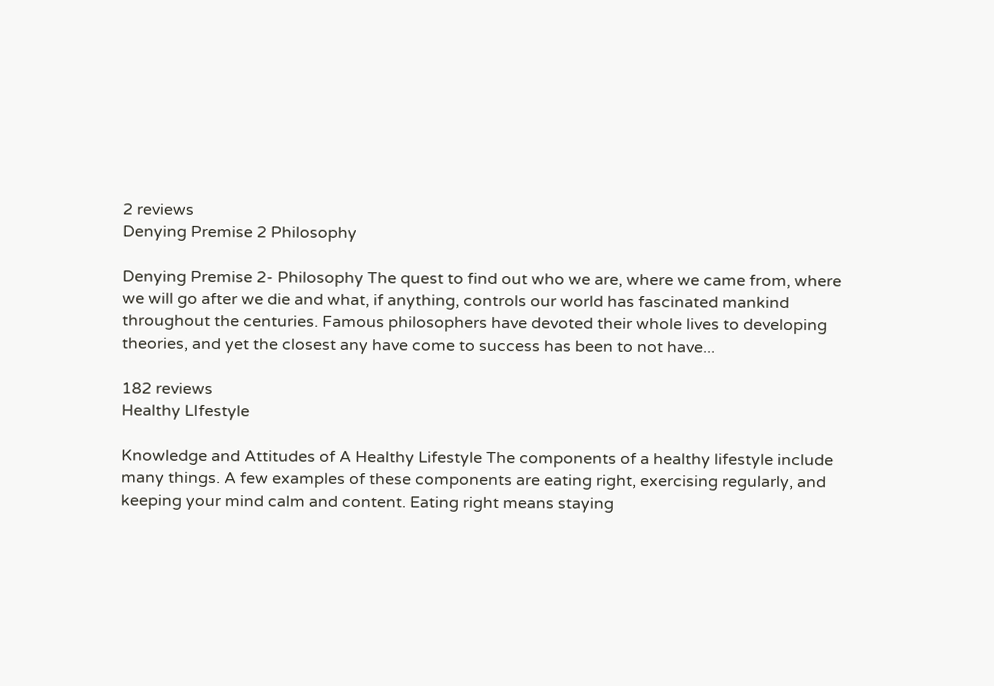2 reviews
Denying Premise 2 Philosophy

Denying Premise 2- Philosophy The quest to find out who we are, where we came from, where we will go after we die and what, if anything, controls our world has fascinated mankind throughout the centuries. Famous philosophers have devoted their whole lives to developing theories, and yet the closest any have come to success has been to not have...

182 reviews
Healthy LIfestyle

Knowledge and Attitudes of A Healthy Lifestyle The components of a healthy lifestyle include many things. A few examples of these components are eating right, exercising regularly, and keeping your mind calm and content. Eating right means staying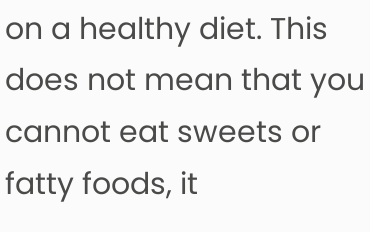on a healthy diet. This does not mean that you cannot eat sweets or fatty foods, it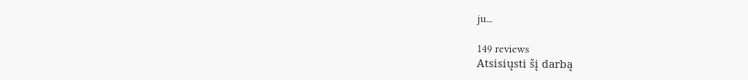ju...

149 reviews
Atsisiųsti šį darbą